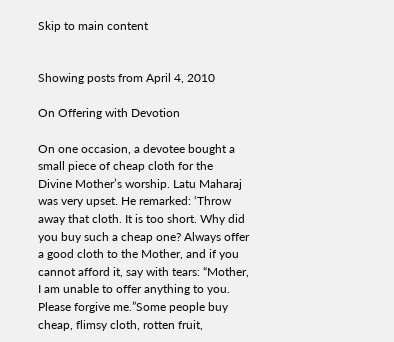Skip to main content


Showing posts from April 4, 2010

On Offering with Devotion

On one occasion, a devotee bought a small piece of cheap cloth for the Divine Mother’s worship. Latu Maharaj was very upset. He remarked: ‘Throw away that cloth. It is too short. Why did you buy such a cheap one? Always offer a good cloth to the Mother, and if you cannot afford it, say with tears: “Mother, I am unable to offer anything to you. Please forgive me.”Some people buy cheap, flimsy cloth, rotten fruit,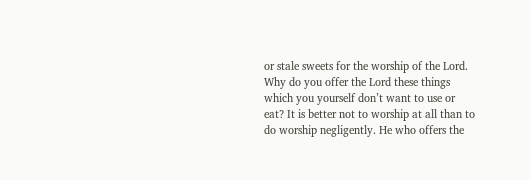or stale sweets for the worship of the Lord. Why do you offer the Lord these things which you yourself don’t want to use or eat? It is better not to worship at all than to do worship negligently. He who offers the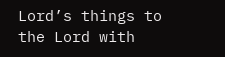Lord’s things to the Lord with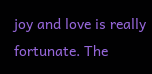joy and love is really fortunate. The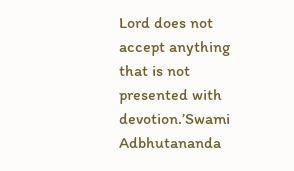Lord does not accept anything that is not presented with devotion.’Swami Adbhutananda